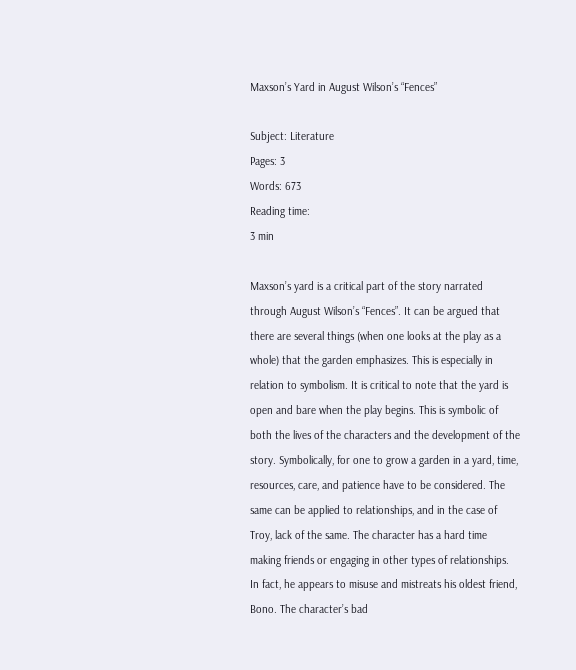Maxson’s Yard in August Wilson’s “Fences”

Subject: Literature
Pages: 3
Words: 673
Reading time:
3 min

Maxson’s yard is a critical part of the story narrated through August Wilson’s “Fences”. It can be argued that there are several things (when one looks at the play as a whole) that the garden emphasizes. This is especially in relation to symbolism. It is critical to note that the yard is open and bare when the play begins. This is symbolic of both the lives of the characters and the development of the story. Symbolically, for one to grow a garden in a yard, time, resources, care, and patience have to be considered. The same can be applied to relationships, and in the case of Troy, lack of the same. The character has a hard time making friends or engaging in other types of relationships. In fact, he appears to misuse and mistreats his oldest friend, Bono. The character’s bad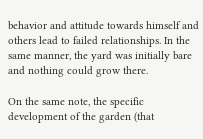behavior and attitude towards himself and others lead to failed relationships. In the same manner, the yard was initially bare and nothing could grow there.

On the same note, the specific development of the garden (that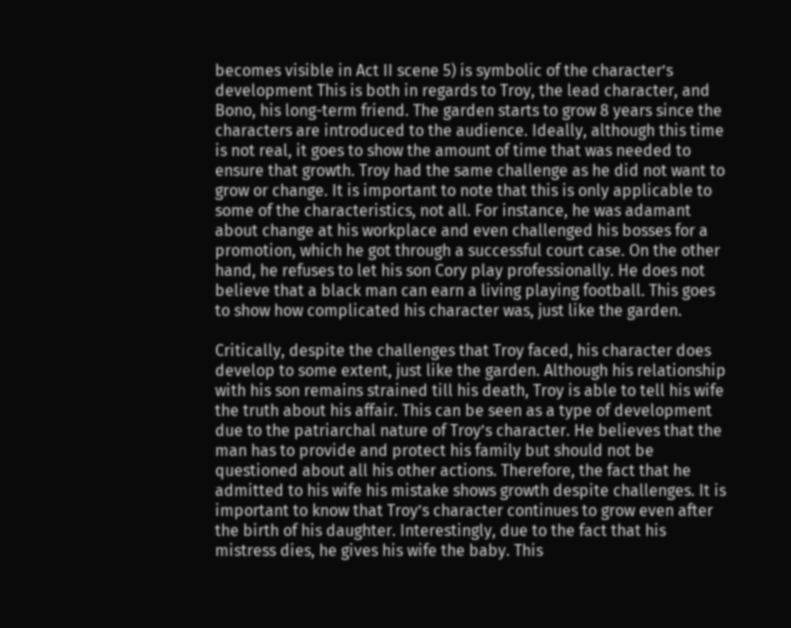becomes visible in Act II scene 5) is symbolic of the character’s development This is both in regards to Troy, the lead character, and Bono, his long-term friend. The garden starts to grow 8 years since the characters are introduced to the audience. Ideally, although this time is not real, it goes to show the amount of time that was needed to ensure that growth. Troy had the same challenge as he did not want to grow or change. It is important to note that this is only applicable to some of the characteristics, not all. For instance, he was adamant about change at his workplace and even challenged his bosses for a promotion, which he got through a successful court case. On the other hand, he refuses to let his son Cory play professionally. He does not believe that a black man can earn a living playing football. This goes to show how complicated his character was, just like the garden.

Critically, despite the challenges that Troy faced, his character does develop to some extent, just like the garden. Although his relationship with his son remains strained till his death, Troy is able to tell his wife the truth about his affair. This can be seen as a type of development due to the patriarchal nature of Troy’s character. He believes that the man has to provide and protect his family but should not be questioned about all his other actions. Therefore, the fact that he admitted to his wife his mistake shows growth despite challenges. It is important to know that Troy’s character continues to grow even after the birth of his daughter. Interestingly, due to the fact that his mistress dies, he gives his wife the baby. This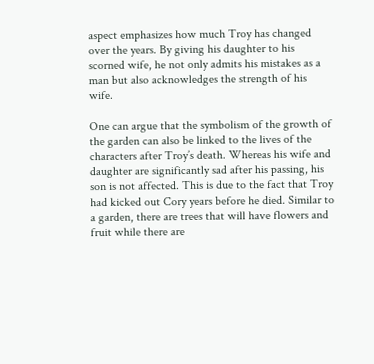aspect emphasizes how much Troy has changed over the years. By giving his daughter to his scorned wife, he not only admits his mistakes as a man but also acknowledges the strength of his wife.

One can argue that the symbolism of the growth of the garden can also be linked to the lives of the characters after Troy’s death. Whereas his wife and daughter are significantly sad after his passing, his son is not affected. This is due to the fact that Troy had kicked out Cory years before he died. Similar to a garden, there are trees that will have flowers and fruit while there are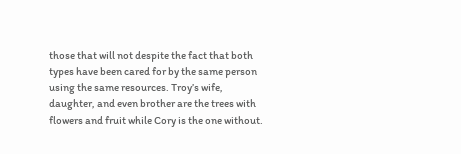those that will not despite the fact that both types have been cared for by the same person using the same resources. Troy’s wife, daughter, and even brother are the trees with flowers and fruit while Cory is the one without.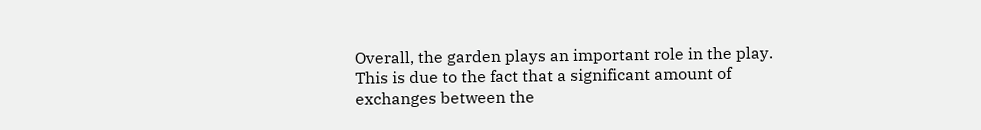Overall, the garden plays an important role in the play. This is due to the fact that a significant amount of exchanges between the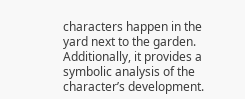characters happen in the yard next to the garden. Additionally, it provides a symbolic analysis of the character’s development.